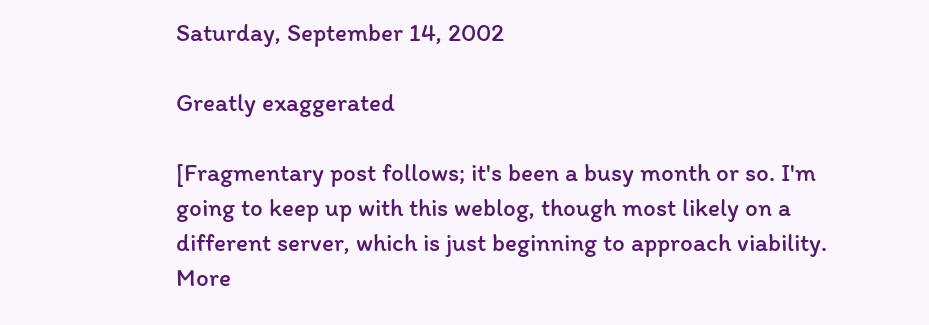Saturday, September 14, 2002

Greatly exaggerated

[Fragmentary post follows; it's been a busy month or so. I'm going to keep up with this weblog, though most likely on a different server, which is just beginning to approach viability. More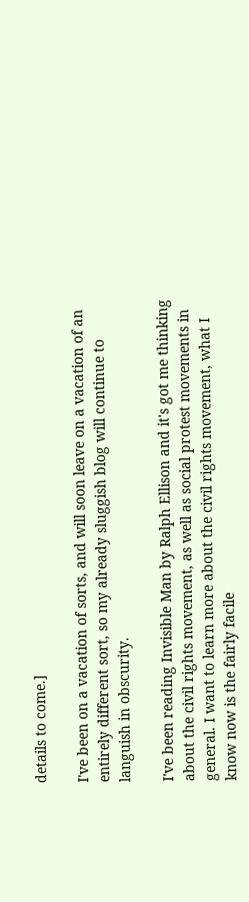details to come.]

I've been on a vacation of sorts, and will soon leave on a vacation of an entirely different sort, so my already sluggish blog will continue to languish in obscurity.

I've been reading Invisible Man by Ralph Ellison and it's got me thinking about the civil rights movement, as well as social protest movements in general. I want to learn more about the civil rights movement, what I know now is the fairly facile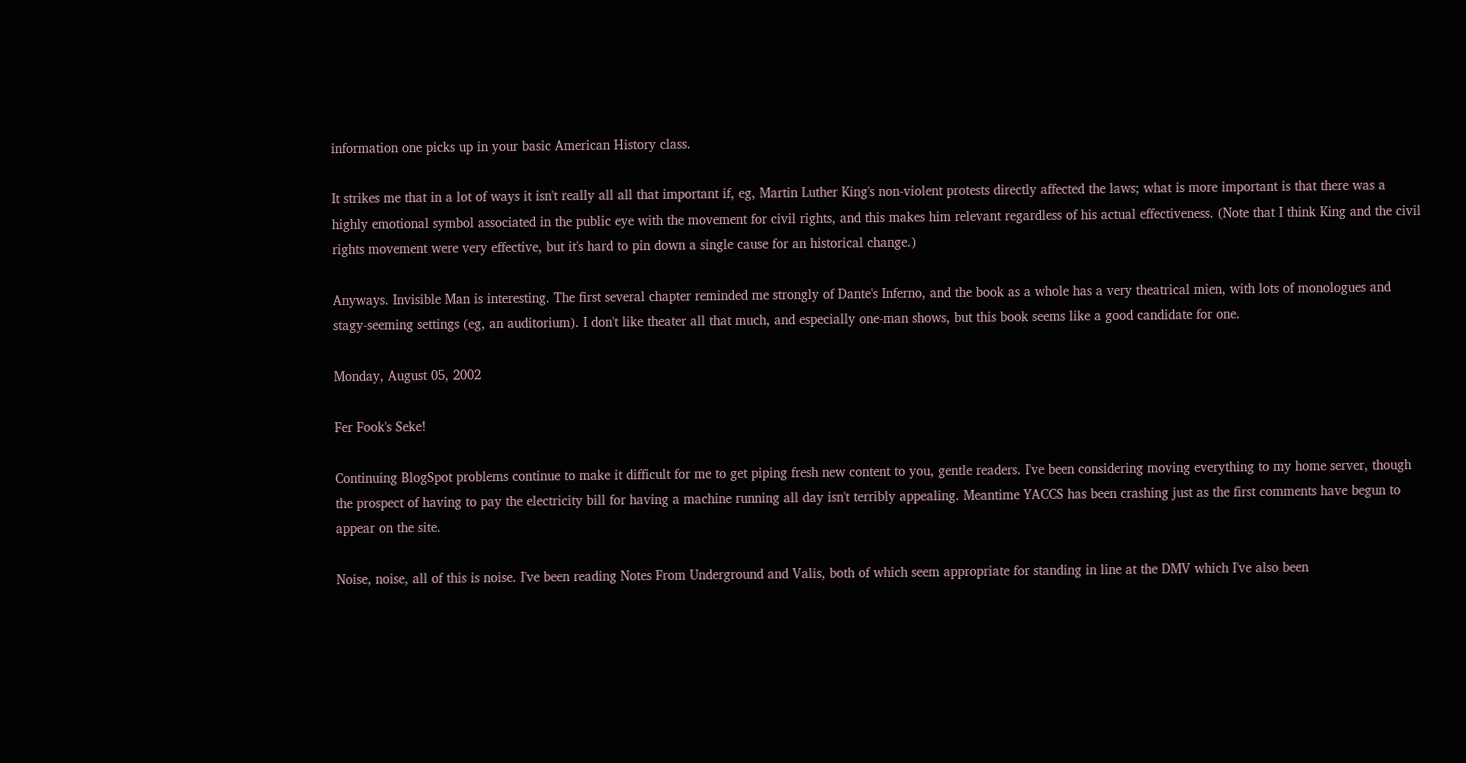information one picks up in your basic American History class.

It strikes me that in a lot of ways it isn't really all all that important if, eg, Martin Luther King's non-violent protests directly affected the laws; what is more important is that there was a highly emotional symbol associated in the public eye with the movement for civil rights, and this makes him relevant regardless of his actual effectiveness. (Note that I think King and the civil rights movement were very effective, but it's hard to pin down a single cause for an historical change.)

Anyways. Invisible Man is interesting. The first several chapter reminded me strongly of Dante's Inferno, and the book as a whole has a very theatrical mien, with lots of monologues and stagy-seeming settings (eg, an auditorium). I don't like theater all that much, and especially one-man shows, but this book seems like a good candidate for one.

Monday, August 05, 2002

Fer Fook's Seke!

Continuing BlogSpot problems continue to make it difficult for me to get piping fresh new content to you, gentle readers. I've been considering moving everything to my home server, though the prospect of having to pay the electricity bill for having a machine running all day isn't terribly appealing. Meantime YACCS has been crashing just as the first comments have begun to appear on the site.

Noise, noise, all of this is noise. I've been reading Notes From Underground and Valis, both of which seem appropriate for standing in line at the DMV which I've also been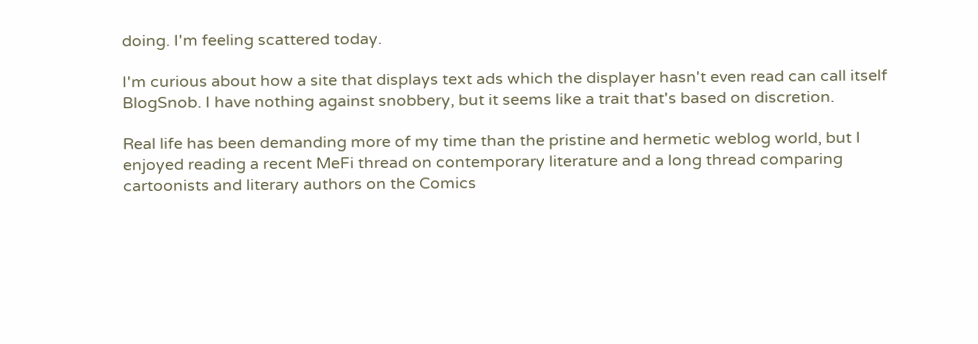doing. I'm feeling scattered today.

I'm curious about how a site that displays text ads which the displayer hasn't even read can call itself BlogSnob. I have nothing against snobbery, but it seems like a trait that's based on discretion.

Real life has been demanding more of my time than the pristine and hermetic weblog world, but I enjoyed reading a recent MeFi thread on contemporary literature and a long thread comparing cartoonists and literary authors on the Comics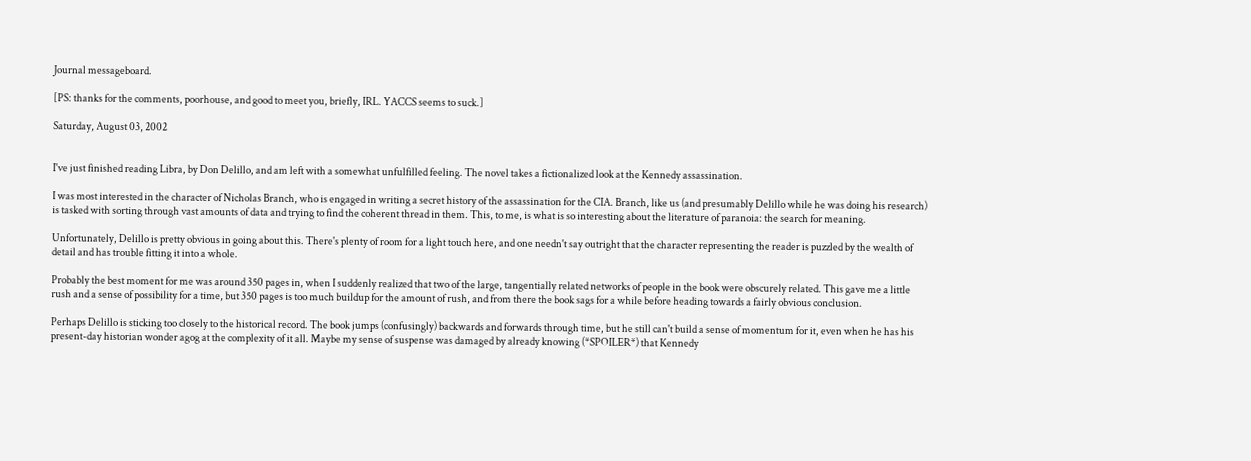Journal messageboard.

[PS: thanks for the comments, poorhouse, and good to meet you, briefly, IRL. YACCS seems to suck.]

Saturday, August 03, 2002


I've just finished reading Libra, by Don Delillo, and am left with a somewhat unfulfilled feeling. The novel takes a fictionalized look at the Kennedy assassination.

I was most interested in the character of Nicholas Branch, who is engaged in writing a secret history of the assassination for the CIA. Branch, like us (and presumably Delillo while he was doing his research) is tasked with sorting through vast amounts of data and trying to find the coherent thread in them. This, to me, is what is so interesting about the literature of paranoia: the search for meaning.

Unfortunately, Delillo is pretty obvious in going about this. There's plenty of room for a light touch here, and one needn't say outright that the character representing the reader is puzzled by the wealth of detail and has trouble fitting it into a whole.

Probably the best moment for me was around 350 pages in, when I suddenly realized that two of the large, tangentially related networks of people in the book were obscurely related. This gave me a little rush and a sense of possibility for a time, but 350 pages is too much buildup for the amount of rush, and from there the book sags for a while before heading towards a fairly obvious conclusion.

Perhaps Delillo is sticking too closely to the historical record. The book jumps (confusingly) backwards and forwards through time, but he still can't build a sense of momentum for it, even when he has his present-day historian wonder agog at the complexity of it all. Maybe my sense of suspense was damaged by already knowing (*SPOILER*) that Kennedy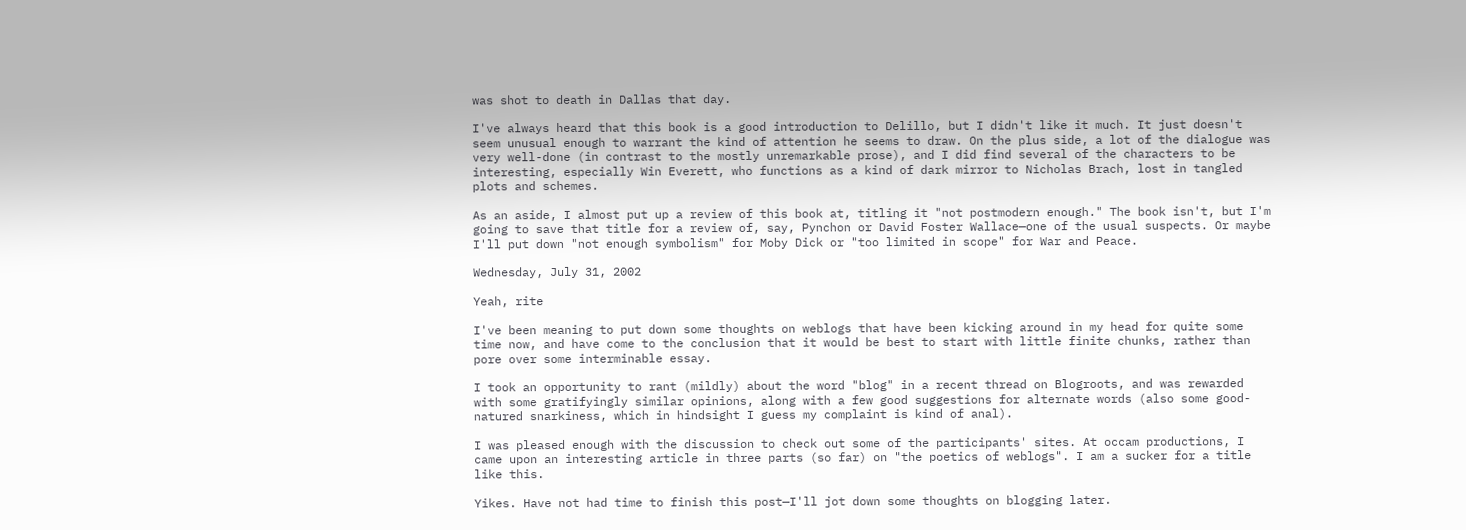was shot to death in Dallas that day.

I've always heard that this book is a good introduction to Delillo, but I didn't like it much. It just doesn't seem unusual enough to warrant the kind of attention he seems to draw. On the plus side, a lot of the dialogue was very well-done (in contrast to the mostly unremarkable prose), and I did find several of the characters to be interesting, especially Win Everett, who functions as a kind of dark mirror to Nicholas Brach, lost in tangled plots and schemes.

As an aside, I almost put up a review of this book at, titling it "not postmodern enough." The book isn't, but I'm going to save that title for a review of, say, Pynchon or David Foster Wallace—one of the usual suspects. Or maybe I'll put down "not enough symbolism" for Moby Dick or "too limited in scope" for War and Peace.

Wednesday, July 31, 2002

Yeah, rite

I've been meaning to put down some thoughts on weblogs that have been kicking around in my head for quite some time now, and have come to the conclusion that it would be best to start with little finite chunks, rather than pore over some interminable essay.

I took an opportunity to rant (mildly) about the word "blog" in a recent thread on Blogroots, and was rewarded with some gratifyingly similar opinions, along with a few good suggestions for alternate words (also some good-natured snarkiness, which in hindsight I guess my complaint is kind of anal).

I was pleased enough with the discussion to check out some of the participants' sites. At occam productions, I came upon an interesting article in three parts (so far) on "the poetics of weblogs". I am a sucker for a title like this.

Yikes. Have not had time to finish this post—I'll jot down some thoughts on blogging later.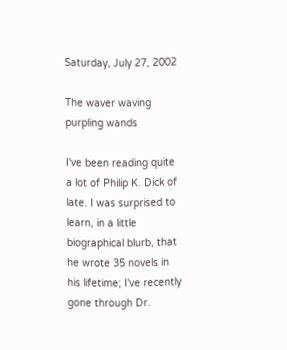Saturday, July 27, 2002

The waver waving purpling wands

I've been reading quite a lot of Philip K. Dick of late. I was surprised to learn, in a little biographical blurb, that he wrote 35 novels in his lifetime; I've recently gone through Dr.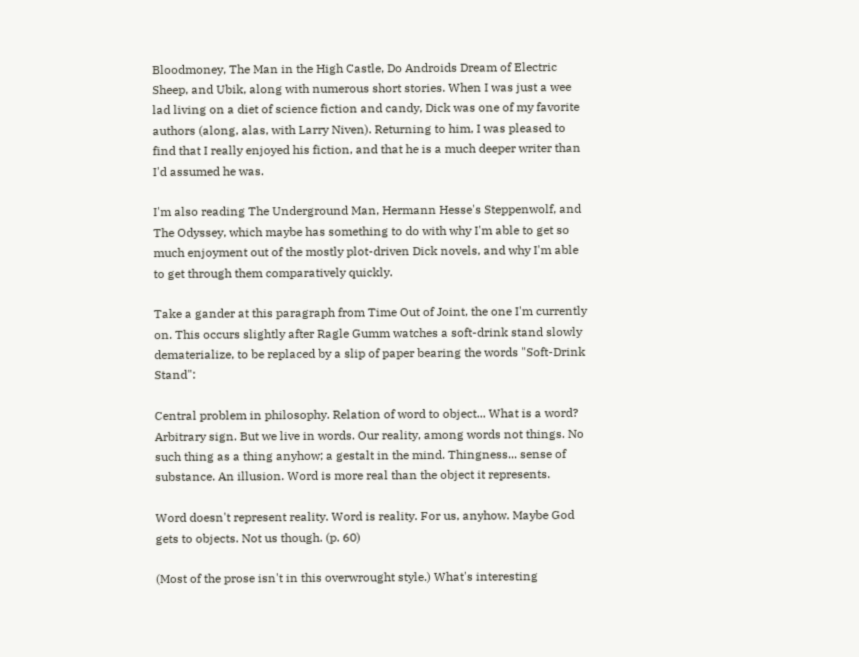Bloodmoney, The Man in the High Castle, Do Androids Dream of Electric Sheep, and Ubik, along with numerous short stories. When I was just a wee lad living on a diet of science fiction and candy, Dick was one of my favorite authors (along, alas, with Larry Niven). Returning to him, I was pleased to find that I really enjoyed his fiction, and that he is a much deeper writer than I'd assumed he was.

I'm also reading The Underground Man, Hermann Hesse's Steppenwolf, and The Odyssey, which maybe has something to do with why I'm able to get so much enjoyment out of the mostly plot-driven Dick novels, and why I'm able to get through them comparatively quickly.

Take a gander at this paragraph from Time Out of Joint, the one I'm currently on. This occurs slightly after Ragle Gumm watches a soft-drink stand slowly dematerialize, to be replaced by a slip of paper bearing the words "Soft-Drink Stand":

Central problem in philosophy. Relation of word to object... What is a word? Arbitrary sign. But we live in words. Our reality, among words not things. No such thing as a thing anyhow; a gestalt in the mind. Thingness... sense of substance. An illusion. Word is more real than the object it represents.

Word doesn't represent reality. Word is reality. For us, anyhow. Maybe God gets to objects. Not us though. (p. 60)

(Most of the prose isn't in this overwrought style.) What's interesting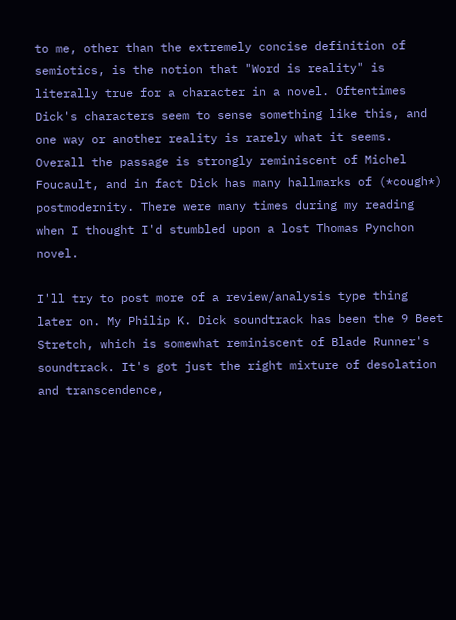to me, other than the extremely concise definition of semiotics, is the notion that "Word is reality" is literally true for a character in a novel. Oftentimes Dick's characters seem to sense something like this, and one way or another reality is rarely what it seems. Overall the passage is strongly reminiscent of Michel Foucault, and in fact Dick has many hallmarks of (*cough*) postmodernity. There were many times during my reading when I thought I'd stumbled upon a lost Thomas Pynchon novel.

I'll try to post more of a review/analysis type thing later on. My Philip K. Dick soundtrack has been the 9 Beet Stretch, which is somewhat reminiscent of Blade Runner's soundtrack. It's got just the right mixture of desolation and transcendence,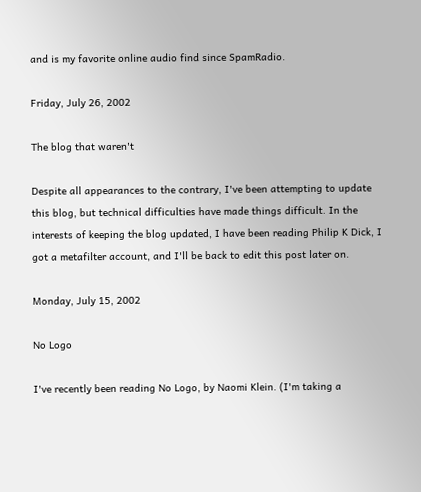and is my favorite online audio find since SpamRadio.

Friday, July 26, 2002

The blog that waren't

Despite all appearances to the contrary, I've been attempting to update this blog, but technical difficulties have made things difficult. In the interests of keeping the blog updated, I have been reading Philip K Dick, I got a metafilter account, and I'll be back to edit this post later on.

Monday, July 15, 2002

No Logo

I've recently been reading No Logo, by Naomi Klein. (I'm taking a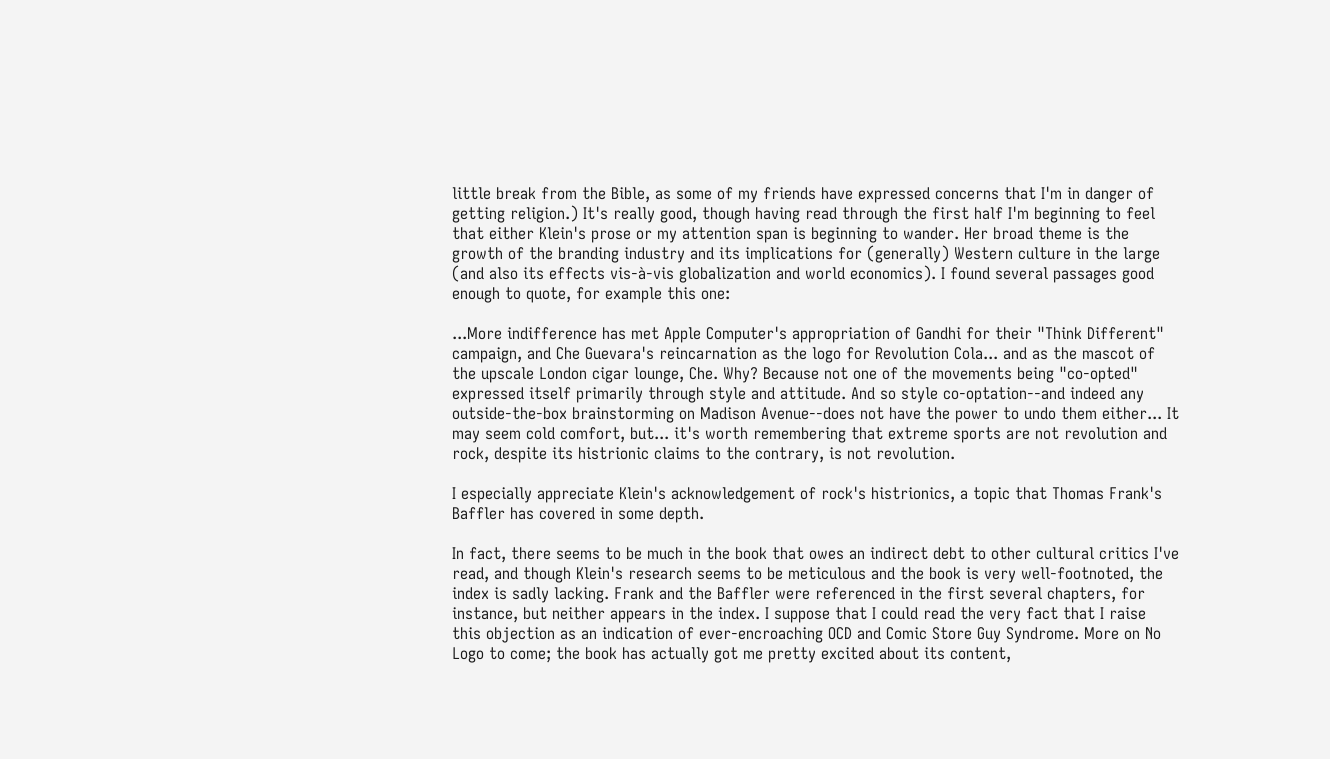little break from the Bible, as some of my friends have expressed concerns that I'm in danger of getting religion.) It's really good, though having read through the first half I'm beginning to feel that either Klein's prose or my attention span is beginning to wander. Her broad theme is the growth of the branding industry and its implications for (generally) Western culture in the large (and also its effects vis-à-vis globalization and world economics). I found several passages good enough to quote, for example this one:

...More indifference has met Apple Computer's appropriation of Gandhi for their "Think Different" campaign, and Che Guevara's reincarnation as the logo for Revolution Cola... and as the mascot of the upscale London cigar lounge, Che. Why? Because not one of the movements being "co-opted" expressed itself primarily through style and attitude. And so style co-optation--and indeed any outside-the-box brainstorming on Madison Avenue--does not have the power to undo them either... It may seem cold comfort, but... it's worth remembering that extreme sports are not revolution and rock, despite its histrionic claims to the contrary, is not revolution.

I especially appreciate Klein's acknowledgement of rock's histrionics, a topic that Thomas Frank's Baffler has covered in some depth.

In fact, there seems to be much in the book that owes an indirect debt to other cultural critics I've read, and though Klein's research seems to be meticulous and the book is very well-footnoted, the index is sadly lacking. Frank and the Baffler were referenced in the first several chapters, for instance, but neither appears in the index. I suppose that I could read the very fact that I raise this objection as an indication of ever-encroaching OCD and Comic Store Guy Syndrome. More on No Logo to come; the book has actually got me pretty excited about its content,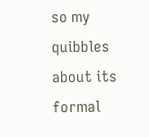so my quibbles about its formal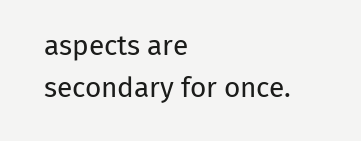aspects are secondary for once.